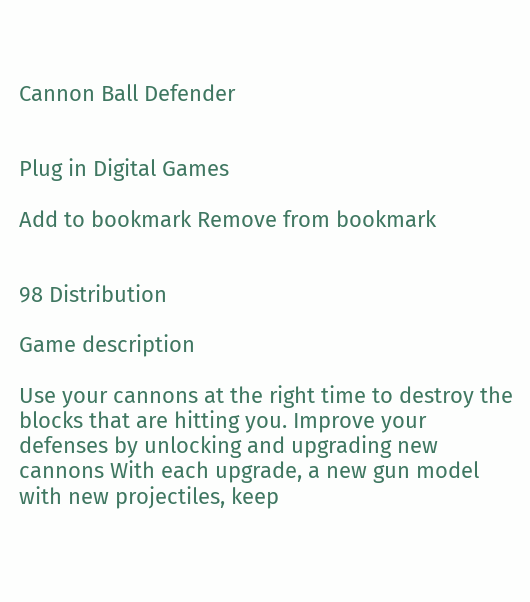Cannon Ball Defender


Plug in Digital Games

Add to bookmark Remove from bookmark


98 Distribution

Game description

Use your cannons at the right time to destroy the blocks that are hitting you. Improve your defenses by unlocking and upgrading new cannons With each upgrade, a new gun model with new projectiles, keep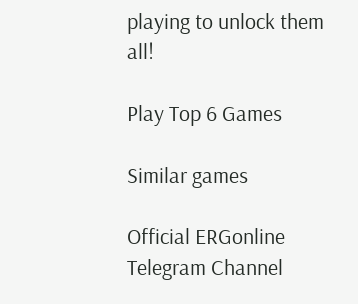playing to unlock them all!

Play Top 6 Games

Similar games

Official ERGonline Telegram Channel